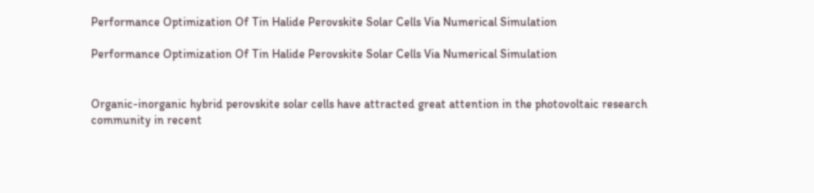Performance Optimization Of Tin Halide Perovskite Solar Cells Via Numerical Simulation

Performance Optimization Of Tin Halide Perovskite Solar Cells Via Numerical Simulation


Organic-inorganic hybrid perovskite solar cells have attracted great attention in the photovoltaic research community in recent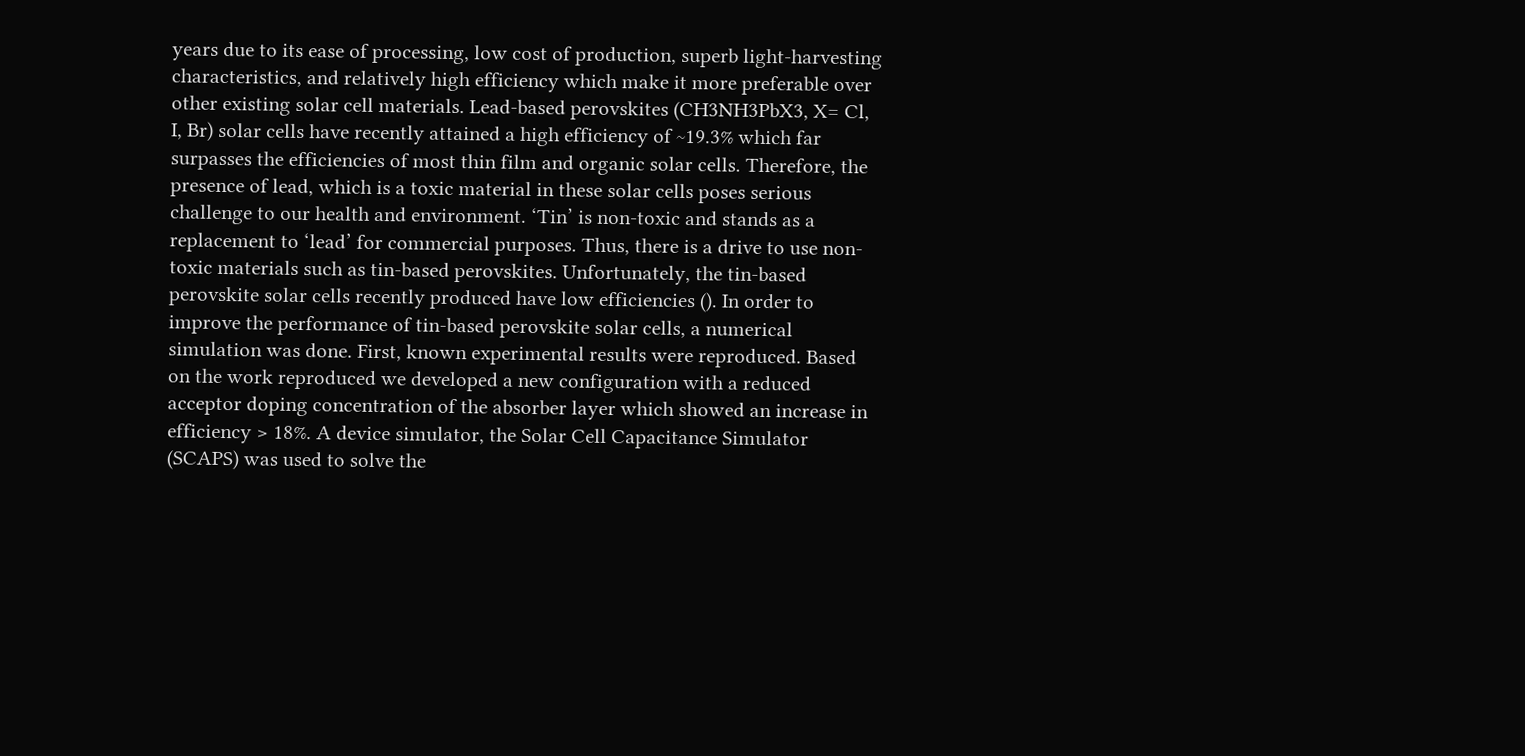years due to its ease of processing, low cost of production, superb light-harvesting characteristics, and relatively high efficiency which make it more preferable over other existing solar cell materials. Lead-based perovskites (CH3NH3PbX3, X= Cl, I, Br) solar cells have recently attained a high efficiency of ~19.3% which far surpasses the efficiencies of most thin film and organic solar cells. Therefore, the presence of lead, which is a toxic material in these solar cells poses serious challenge to our health and environment. ‘Tin’ is non-toxic and stands as a replacement to ‘lead’ for commercial purposes. Thus, there is a drive to use non-toxic materials such as tin-based perovskites. Unfortunately, the tin-based perovskite solar cells recently produced have low efficiencies (). In order to improve the performance of tin-based perovskite solar cells, a numerical simulation was done. First, known experimental results were reproduced. Based on the work reproduced we developed a new configuration with a reduced acceptor doping concentration of the absorber layer which showed an increase in efficiency > 18%. A device simulator, the Solar Cell Capacitance Simulator (SCAPS) was used to solve the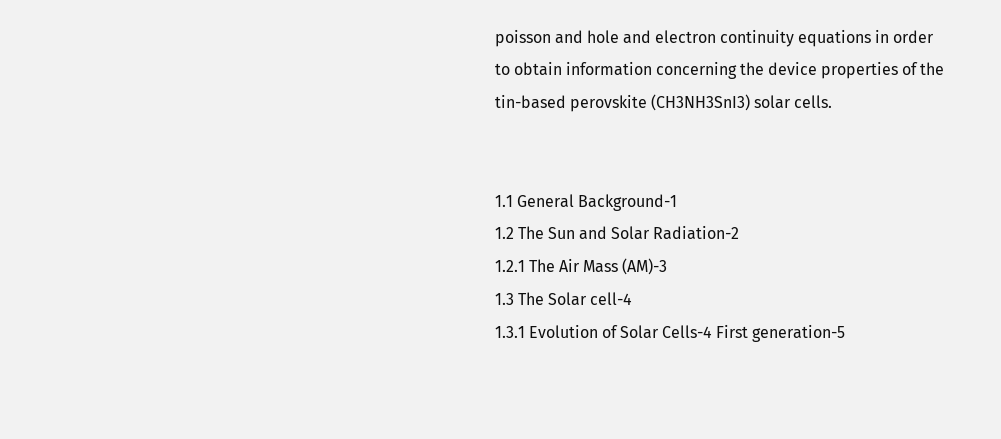poisson and hole and electron continuity equations in order to obtain information concerning the device properties of the tin-based perovskite (CH3NH3SnI3) solar cells.


1.1 General Background-1
1.2 The Sun and Solar Radiation-2
1.2.1 The Air Mass (AM)-3
1.3 The Solar cell-4
1.3.1 Evolution of Solar Cells-4 First generation-5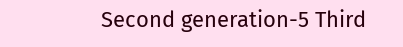Second generation-5 Third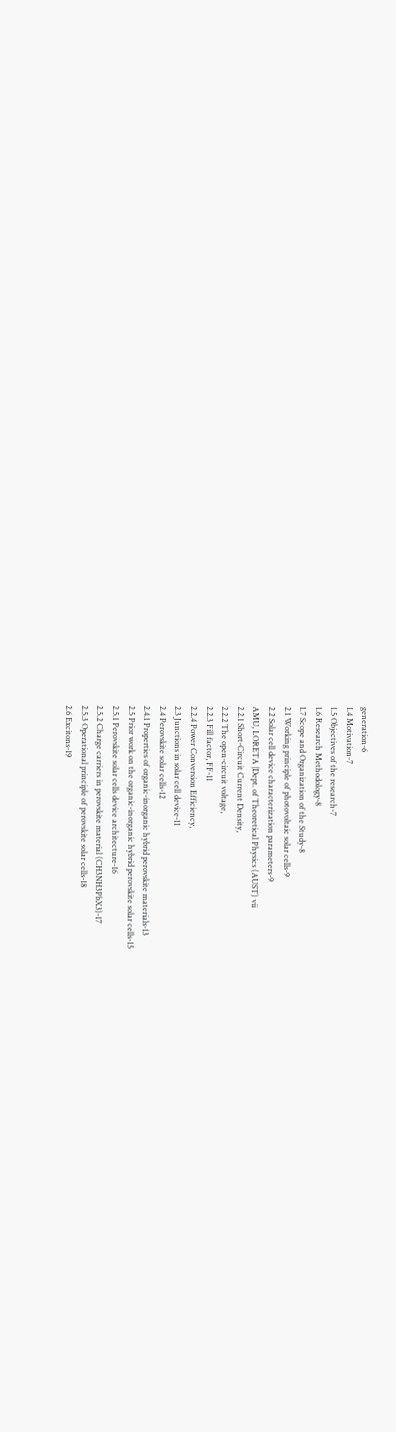generation-6
1.4 Motivation-7
1.5 Objectives of the research-7
1.6 Research Methodology-8
1.7 Scope and Organization of the Study-8
2.1 Working principle of photovoltaic solar cells-9
2.2 Solar cell device characterization parameters-9
AMU, LORETA |Dept. of Theoretical Physics (AUST) vii
2.2.1 Short-Circuit Current Density,
2.2.2 The open-circuit voltage,
2.2.3 Fill factor, FF-11
2.2.4 Power Conversion Efficiency,
2.3 Junctions in solar cell device-11
2.4 Perovskite solar cells-12
2.4.1 Properties of organic-inorganic hybrid perovskite materials-13
2.5 Prior work on the organic-inorganic hybrid perovskite solar cells-15
2.5.1 Perovskite solar cells device architecture-16
2.5.2 Charge carriers in perovskite material (CH3NH3PbX3)-17
2.5.3 Operational principle of perovskite solar cells-18
2.6 Excitons-19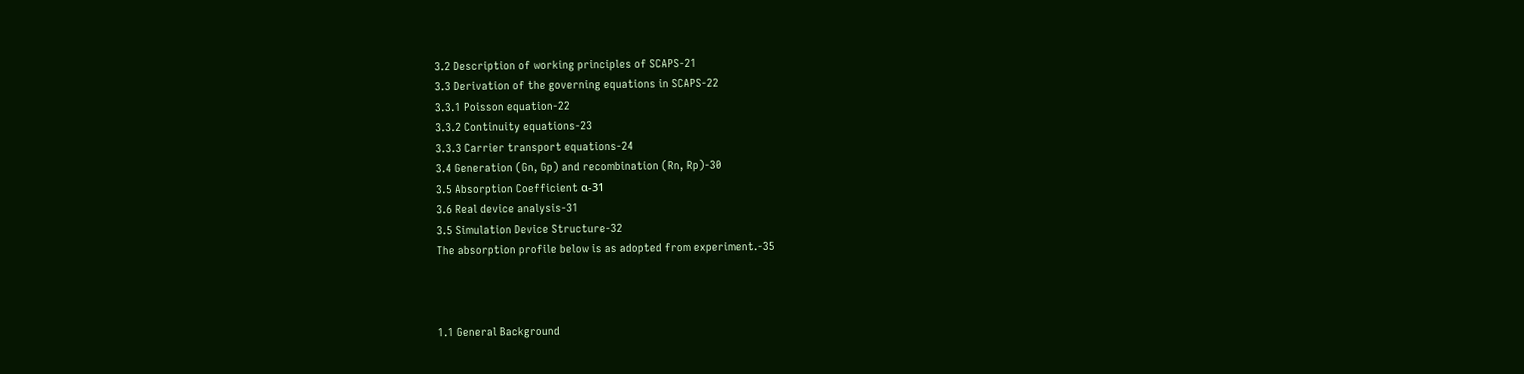3.2 Description of working principles of SCAPS-21
3.3 Derivation of the governing equations in SCAPS-22
3.3.1 Poisson equation-22
3.3.2 Continuity equations-23
3.3.3 Carrier transport equations-24
3.4 Generation (Gn, Gp) and recombination (Rn, Rp)-30
3.5 Absorption Coefficient α-31
3.6 Real device analysis-31
3.5 Simulation Device Structure-32
The absorption profile below is as adopted from experiment.-35



1.1 General Background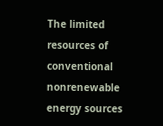The limited resources of conventional nonrenewable energy sources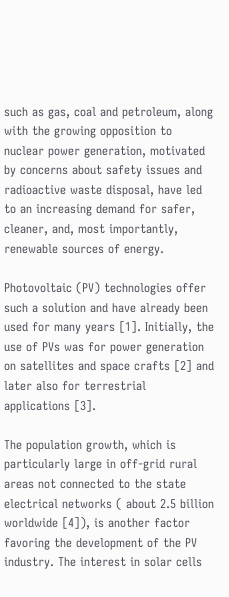such as gas, coal and petroleum, along with the growing opposition to nuclear power generation, motivated by concerns about safety issues and radioactive waste disposal, have led to an increasing demand for safer, cleaner, and, most importantly, renewable sources of energy.

Photovoltaic (PV) technologies offer such a solution and have already been used for many years [1]. Initially, the use of PVs was for power generation on satellites and space crafts [2] and later also for terrestrial applications [3].

The population growth, which is particularly large in off-grid rural areas not connected to the state electrical networks ( about 2.5 billion worldwide [4]), is another factor favoring the development of the PV industry. The interest in solar cells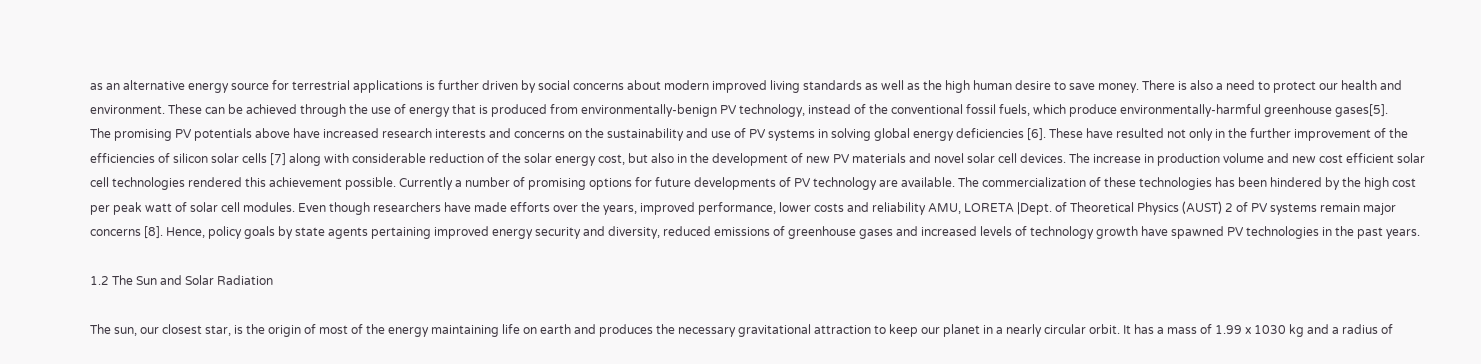as an alternative energy source for terrestrial applications is further driven by social concerns about modern improved living standards as well as the high human desire to save money. There is also a need to protect our health and environment. These can be achieved through the use of energy that is produced from environmentally-benign PV technology, instead of the conventional fossil fuels, which produce environmentally-harmful greenhouse gases[5].
The promising PV potentials above have increased research interests and concerns on the sustainability and use of PV systems in solving global energy deficiencies [6]. These have resulted not only in the further improvement of the efficiencies of silicon solar cells [7] along with considerable reduction of the solar energy cost, but also in the development of new PV materials and novel solar cell devices. The increase in production volume and new cost efficient solar cell technologies rendered this achievement possible. Currently a number of promising options for future developments of PV technology are available. The commercialization of these technologies has been hindered by the high cost per peak watt of solar cell modules. Even though researchers have made efforts over the years, improved performance, lower costs and reliability AMU, LORETA |Dept. of Theoretical Physics (AUST) 2 of PV systems remain major concerns [8]. Hence, policy goals by state agents pertaining improved energy security and diversity, reduced emissions of greenhouse gases and increased levels of technology growth have spawned PV technologies in the past years.

1.2 The Sun and Solar Radiation

The sun, our closest star, is the origin of most of the energy maintaining life on earth and produces the necessary gravitational attraction to keep our planet in a nearly circular orbit. It has a mass of 1.99 x 1030 kg and a radius of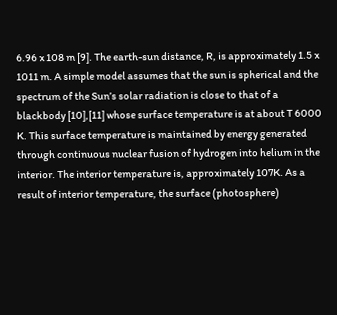6.96 x 108 m [9]. The earth-sun distance, R, is approximately 1.5 x 1011 m. A simple model assumes that the sun is spherical and the spectrum of the Sun’s solar radiation is close to that of a blackbody [10],[11] whose surface temperature is at about T 6000 K. This surface temperature is maintained by energy generated through continuous nuclear fusion of hydrogen into helium in the interior. The interior temperature is, approximately 107K. As a result of interior temperature, the surface (photosphere)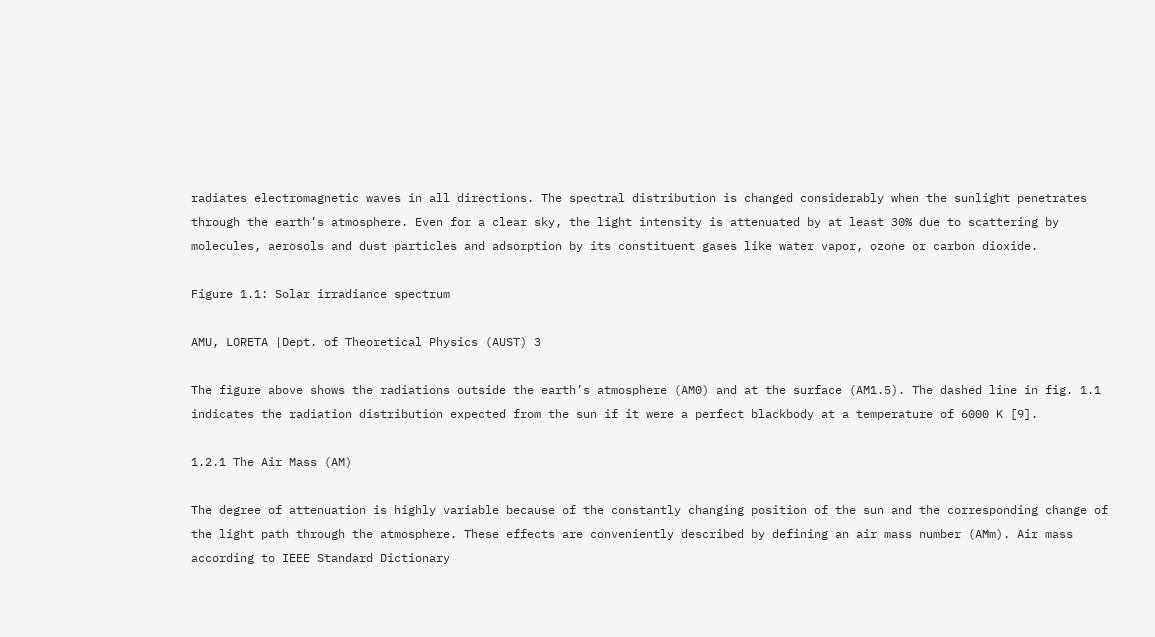radiates electromagnetic waves in all directions. The spectral distribution is changed considerably when the sunlight penetrates through the earth’s atmosphere. Even for a clear sky, the light intensity is attenuated by at least 30% due to scattering by molecules, aerosols and dust particles and adsorption by its constituent gases like water vapor, ozone or carbon dioxide.

Figure 1.1: Solar irradiance spectrum

AMU, LORETA |Dept. of Theoretical Physics (AUST) 3

The figure above shows the radiations outside the earth’s atmosphere (AM0) and at the surface (AM1.5). The dashed line in fig. 1.1 indicates the radiation distribution expected from the sun if it were a perfect blackbody at a temperature of 6000 K [9].

1.2.1 The Air Mass (AM)

The degree of attenuation is highly variable because of the constantly changing position of the sun and the corresponding change of the light path through the atmosphere. These effects are conveniently described by defining an air mass number (AMm). Air mass according to IEEE Standard Dictionary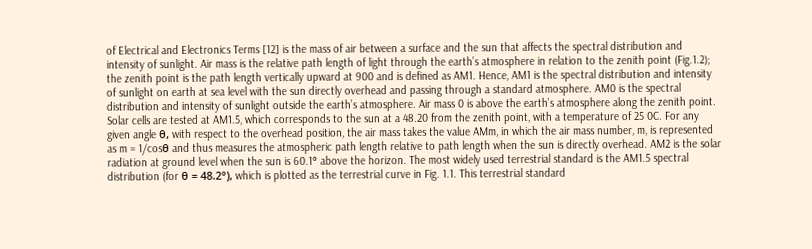of Electrical and Electronics Terms [12] is the mass of air between a surface and the sun that affects the spectral distribution and intensity of sunlight. Air mass is the relative path length of light through the earth’s atmosphere in relation to the zenith point (Fig.1.2); the zenith point is the path length vertically upward at 900 and is defined as AM1. Hence, AM1 is the spectral distribution and intensity of sunlight on earth at sea level with the sun directly overhead and passing through a standard atmosphere. AM0 is the spectral distribution and intensity of sunlight outside the earth’s atmosphere. Air mass 0 is above the earth’s atmosphere along the zenith point. Solar cells are tested at AM1.5, which corresponds to the sun at a 48.20 from the zenith point, with a temperature of 25 0C. For any given angle θ, with respect to the overhead position, the air mass takes the value AMm, in which the air mass number, m, is represented as m = 1/cosθ and thus measures the atmospheric path length relative to path length when the sun is directly overhead. AM2 is the solar radiation at ground level when the sun is 60.1° above the horizon. The most widely used terrestrial standard is the AM1.5 spectral distribution (for θ = 48.2°), which is plotted as the terrestrial curve in Fig. 1.1. This terrestrial standard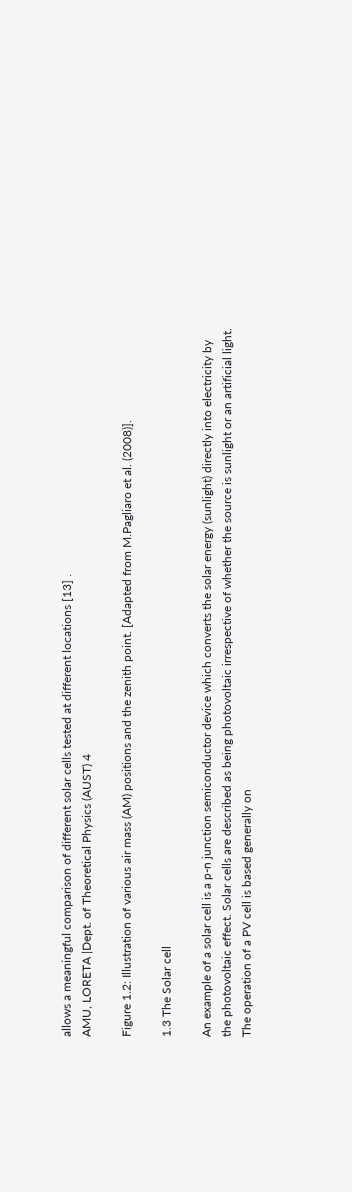allows a meaningful comparison of different solar cells tested at different locations [13] .
AMU, LORETA |Dept. of Theoretical Physics (AUST) 4

Figure 1.2: Illustration of various air mass (AM) positions and the zenith point. [Adapted from M.Pagliaro et al. (2008)].

1.3 The Solar cell

An example of a solar cell is a p-n junction semiconductor device which converts the solar energy (sunlight) directly into electricity by the photovoltaic effect. Solar cells are described as being photovoltaic irrespective of whether the source is sunlight or an artificial light. The operation of a PV cell is based generally on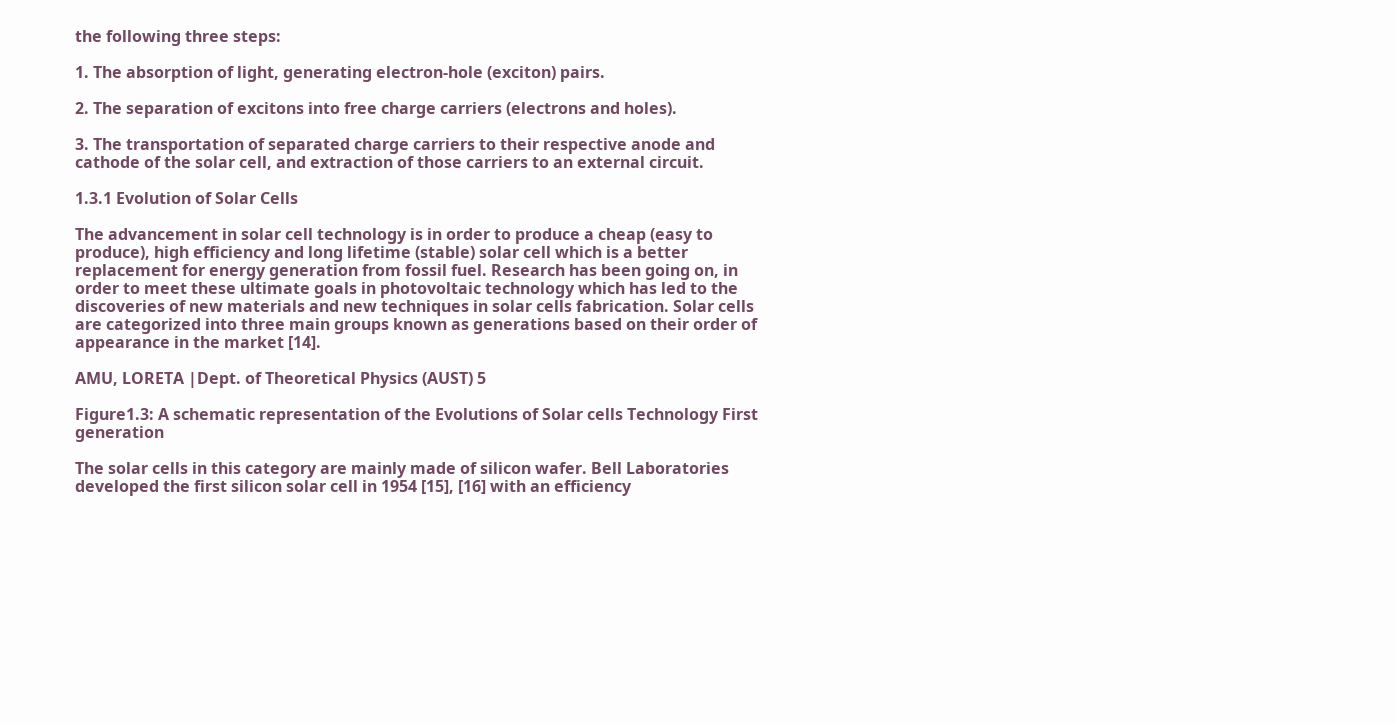the following three steps:

1. The absorption of light, generating electron-hole (exciton) pairs.

2. The separation of excitons into free charge carriers (electrons and holes).

3. The transportation of separated charge carriers to their respective anode and cathode of the solar cell, and extraction of those carriers to an external circuit.

1.3.1 Evolution of Solar Cells

The advancement in solar cell technology is in order to produce a cheap (easy to produce), high efficiency and long lifetime (stable) solar cell which is a better replacement for energy generation from fossil fuel. Research has been going on, in order to meet these ultimate goals in photovoltaic technology which has led to the discoveries of new materials and new techniques in solar cells fabrication. Solar cells are categorized into three main groups known as generations based on their order of appearance in the market [14].

AMU, LORETA |Dept. of Theoretical Physics (AUST) 5

Figure1.3: A schematic representation of the Evolutions of Solar cells Technology First generation

The solar cells in this category are mainly made of silicon wafer. Bell Laboratories developed the first silicon solar cell in 1954 [15], [16] with an efficiency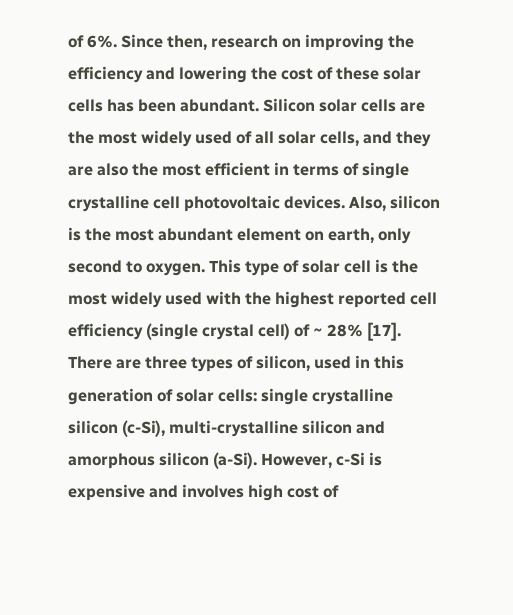of 6%. Since then, research on improving the efficiency and lowering the cost of these solar cells has been abundant. Silicon solar cells are the most widely used of all solar cells, and they are also the most efficient in terms of single crystalline cell photovoltaic devices. Also, silicon is the most abundant element on earth, only second to oxygen. This type of solar cell is the most widely used with the highest reported cell efficiency (single crystal cell) of ~ 28% [17]. There are three types of silicon, used in this generation of solar cells: single crystalline silicon (c-Si), multi-crystalline silicon and amorphous silicon (a-Si). However, c-Si is expensive and involves high cost of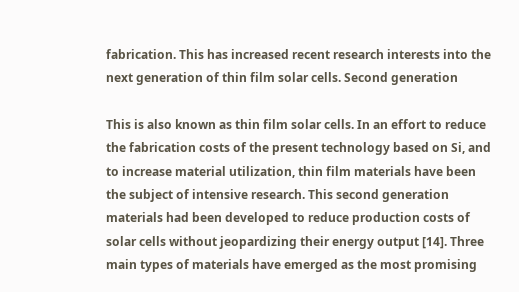fabrication. This has increased recent research interests into the next generation of thin film solar cells. Second generation

This is also known as thin film solar cells. In an effort to reduce the fabrication costs of the present technology based on Si, and to increase material utilization, thin film materials have been the subject of intensive research. This second generation materials had been developed to reduce production costs of solar cells without jeopardizing their energy output [14]. Three main types of materials have emerged as the most promising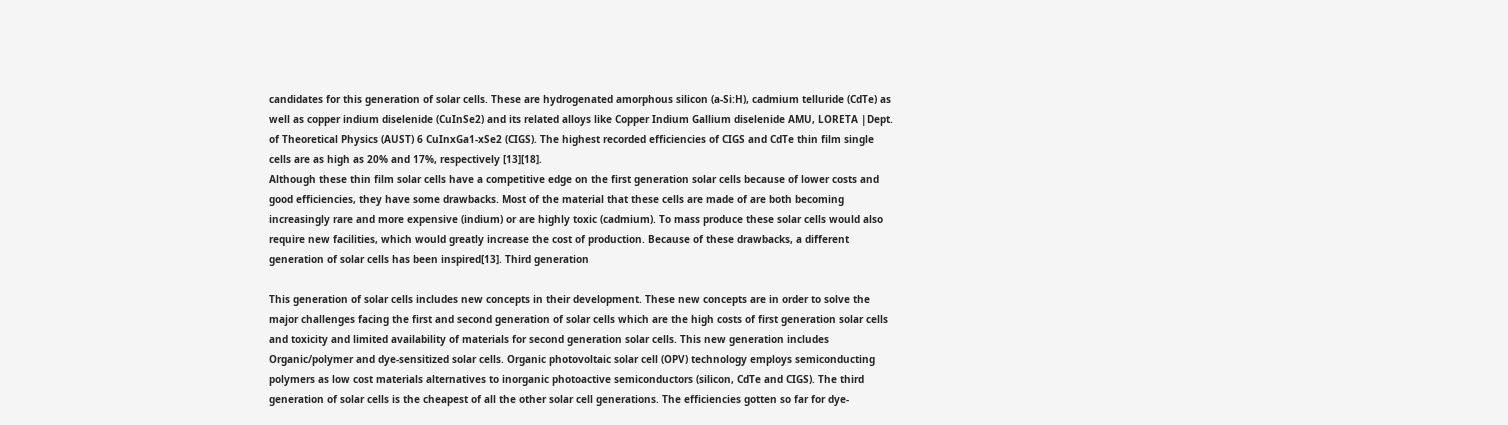candidates for this generation of solar cells. These are hydrogenated amorphous silicon (a-Si:H), cadmium telluride (CdTe) as well as copper indium diselenide (CuInSe2) and its related alloys like Copper Indium Gallium diselenide AMU, LORETA |Dept. of Theoretical Physics (AUST) 6 CuInxGa1-xSe2 (CIGS). The highest recorded efficiencies of CIGS and CdTe thin film single cells are as high as 20% and 17%, respectively [13][18].
Although these thin film solar cells have a competitive edge on the first generation solar cells because of lower costs and good efficiencies, they have some drawbacks. Most of the material that these cells are made of are both becoming increasingly rare and more expensive (indium) or are highly toxic (cadmium). To mass produce these solar cells would also require new facilities, which would greatly increase the cost of production. Because of these drawbacks, a different generation of solar cells has been inspired[13]. Third generation

This generation of solar cells includes new concepts in their development. These new concepts are in order to solve the major challenges facing the first and second generation of solar cells which are the high costs of first generation solar cells and toxicity and limited availability of materials for second generation solar cells. This new generation includes Organic/polymer and dye-sensitized solar cells. Organic photovoltaic solar cell (OPV) technology employs semiconducting polymers as low cost materials alternatives to inorganic photoactive semiconductors (silicon, CdTe and CIGS). The third generation of solar cells is the cheapest of all the other solar cell generations. The efficiencies gotten so far for dye-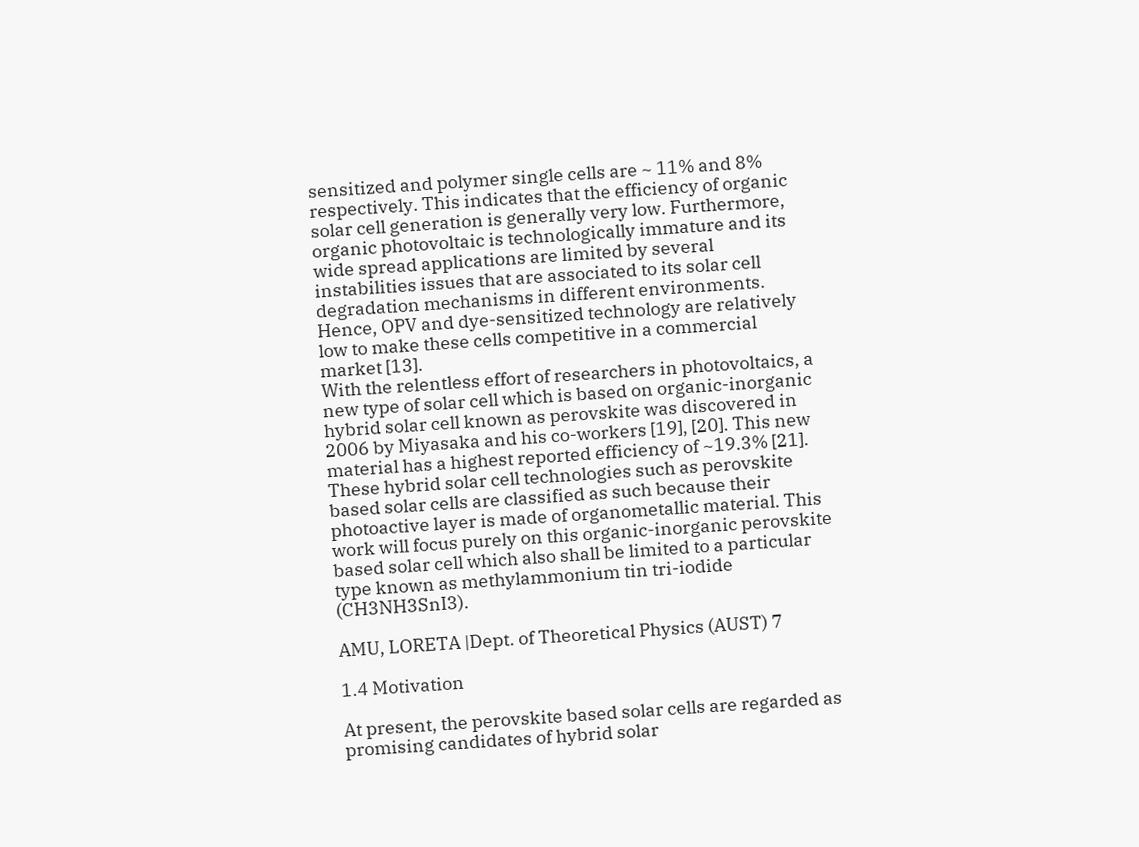sensitized and polymer single cells are ~ 11% and 8% respectively. This indicates that the efficiency of organic solar cell generation is generally very low. Furthermore, organic photovoltaic is technologically immature and its wide spread applications are limited by several instabilities issues that are associated to its solar cell degradation mechanisms in different environments. Hence, OPV and dye-sensitized technology are relatively low to make these cells competitive in a commercial market [13].
With the relentless effort of researchers in photovoltaics, a new type of solar cell which is based on organic-inorganic hybrid solar cell known as perovskite was discovered in 2006 by Miyasaka and his co-workers [19], [20]. This new material has a highest reported efficiency of ~19.3% [21]. These hybrid solar cell technologies such as perovskite based solar cells are classified as such because their photoactive layer is made of organometallic material. This work will focus purely on this organic-inorganic perovskite based solar cell which also shall be limited to a particular type known as methylammonium tin tri-iodide (CH3NH3SnI3).

AMU, LORETA |Dept. of Theoretical Physics (AUST) 7

1.4 Motivation

At present, the perovskite based solar cells are regarded as promising candidates of hybrid solar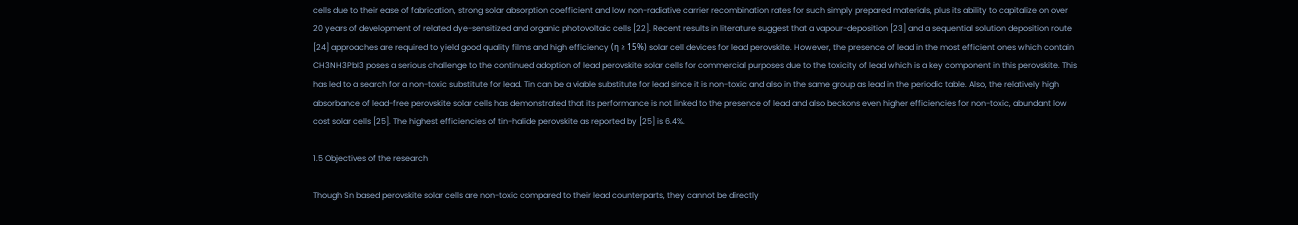cells due to their ease of fabrication, strong solar absorption coefficient and low non-radiative carrier recombination rates for such simply prepared materials, plus its ability to capitalize on over 20 years of development of related dye-sensitized and organic photovoltaic cells [22]. Recent results in literature suggest that a vapour-deposition [23] and a sequential solution deposition route [24] approaches are required to yield good quality films and high efficiency (η ≥ 15%) solar cell devices for lead perovskite. However, the presence of lead in the most efficient ones which contain CH3NH3PbI3 poses a serious challenge to the continued adoption of lead perovskite solar cells for commercial purposes due to the toxicity of lead which is a key component in this perovskite. This has led to a search for a non-toxic substitute for lead. Tin can be a viable substitute for lead since it is non-toxic and also in the same group as lead in the periodic table. Also, the relatively high absorbance of lead-free perovskite solar cells has demonstrated that its performance is not linked to the presence of lead and also beckons even higher efficiencies for non-toxic, abundant low cost solar cells [25]. The highest efficiencies of tin-halide perovskite as reported by [25] is 6.4%.

1.5 Objectives of the research

Though Sn based perovskite solar cells are non-toxic compared to their lead counterparts, they cannot be directly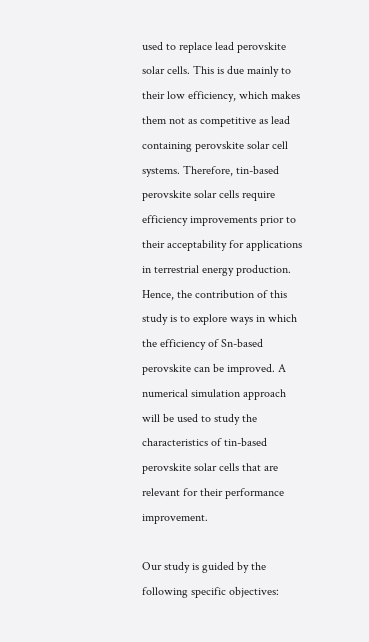used to replace lead perovskite solar cells. This is due mainly to their low efficiency, which makes them not as competitive as lead containing perovskite solar cell systems. Therefore, tin-based perovskite solar cells require efficiency improvements prior to their acceptability for applications in terrestrial energy production. Hence, the contribution of this study is to explore ways in which the efficiency of Sn-based perovskite can be improved. A numerical simulation approach will be used to study the characteristics of tin-based perovskite solar cells that are relevant for their performance improvement.

Our study is guided by the following specific objectives: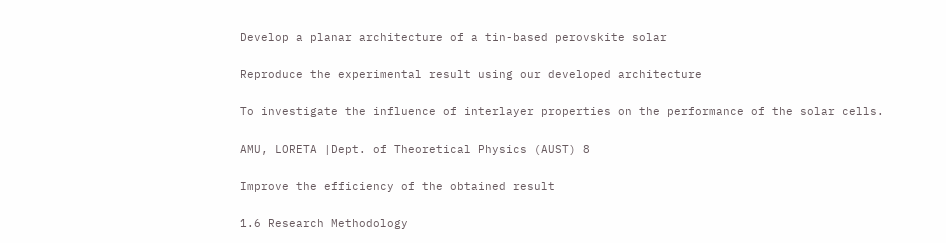Develop a planar architecture of a tin-based perovskite solar

Reproduce the experimental result using our developed architecture

To investigate the influence of interlayer properties on the performance of the solar cells.

AMU, LORETA |Dept. of Theoretical Physics (AUST) 8

Improve the efficiency of the obtained result

1.6 Research Methodology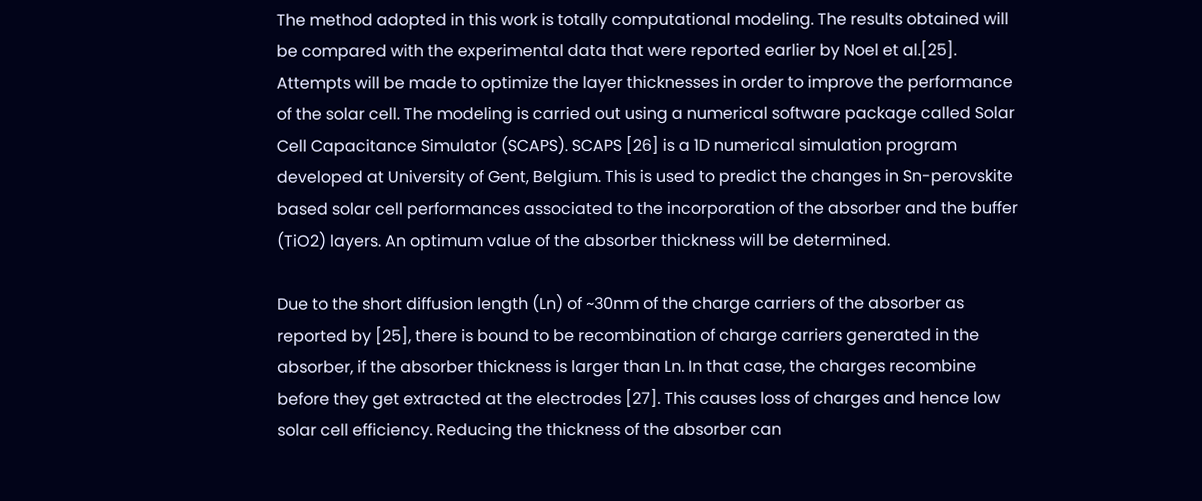The method adopted in this work is totally computational modeling. The results obtained will be compared with the experimental data that were reported earlier by Noel et al.[25]. Attempts will be made to optimize the layer thicknesses in order to improve the performance of the solar cell. The modeling is carried out using a numerical software package called Solar Cell Capacitance Simulator (SCAPS). SCAPS [26] is a 1D numerical simulation program developed at University of Gent, Belgium. This is used to predict the changes in Sn-perovskite based solar cell performances associated to the incorporation of the absorber and the buffer (TiO2) layers. An optimum value of the absorber thickness will be determined.

Due to the short diffusion length (Ln) of ~30nm of the charge carriers of the absorber as reported by [25], there is bound to be recombination of charge carriers generated in the absorber, if the absorber thickness is larger than Ln. In that case, the charges recombine before they get extracted at the electrodes [27]. This causes loss of charges and hence low solar cell efficiency. Reducing the thickness of the absorber can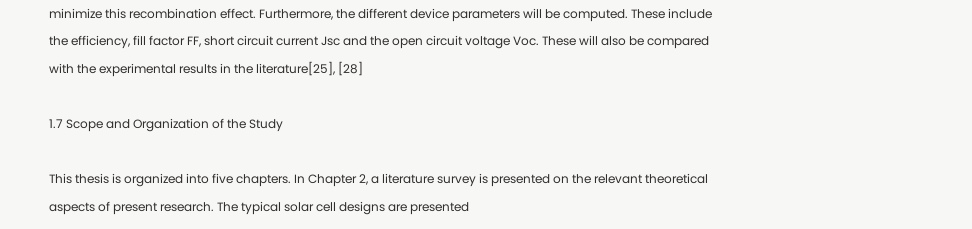minimize this recombination effect. Furthermore, the different device parameters will be computed. These include the efficiency, fill factor FF, short circuit current Jsc and the open circuit voltage Voc. These will also be compared with the experimental results in the literature[25], [28]

1.7 Scope and Organization of the Study

This thesis is organized into five chapters. In Chapter 2, a literature survey is presented on the relevant theoretical aspects of present research. The typical solar cell designs are presented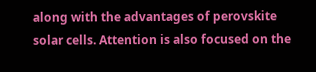along with the advantages of perovskite solar cells. Attention is also focused on the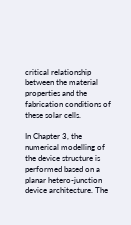critical relationship between the material properties and the fabrication conditions of these solar cells.

In Chapter 3, the numerical modelling of the device structure is performed based on a planar hetero-junction device architecture. The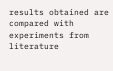results obtained are compared with experiments from literature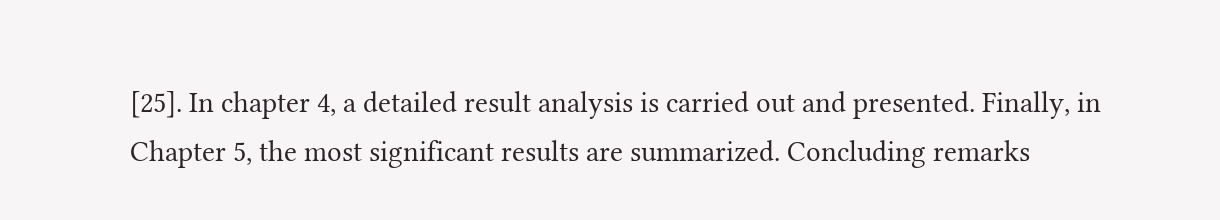[25]. In chapter 4, a detailed result analysis is carried out and presented. Finally, in Chapter 5, the most significant results are summarized. Concluding remarks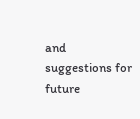and suggestions for future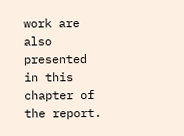work are also presented in this chapter of the report.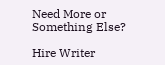Need More or Something Else?

Hire Writer